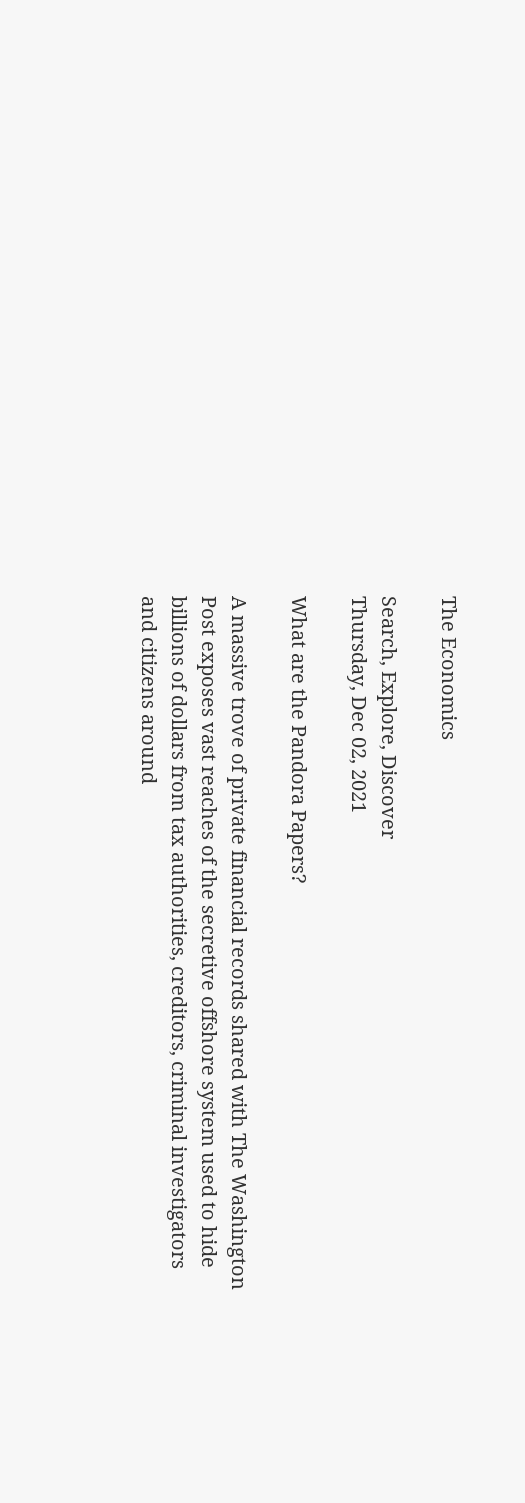The Economics

Search, Explore, Discover
Thursday, Dec 02, 2021

What are the Pandora Papers?

A massive trove of private financial records shared with The Washington Post exposes vast reaches of the secretive offshore system used to hide billions of dollars from tax authorities, creditors, criminal investigators and citizens around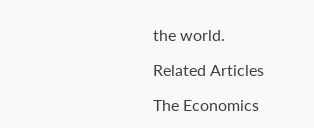the world.

Related Articles

The Economics